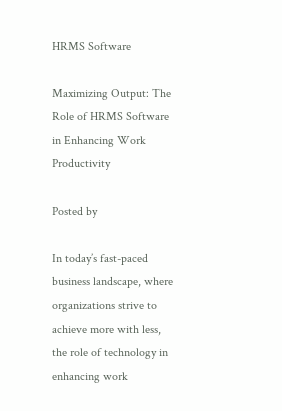HRMS Software

Maximizing Output: The Role of HRMS Software in Enhancing Work Productivity

Posted by

In today’s fast-paced business landscape, where organizations strive to achieve more with less, the role of technology in enhancing work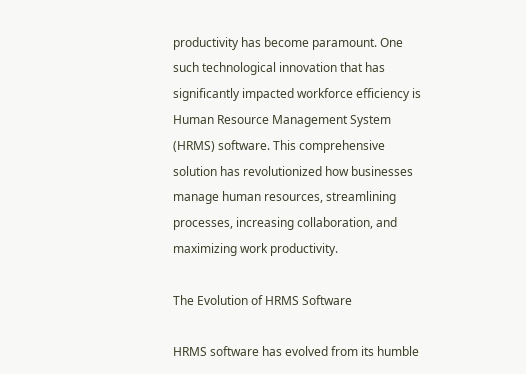productivity has become paramount. One such technological innovation that has significantly impacted workforce efficiency is Human Resource Management System (HRMS) software. This comprehensive solution has revolutionized how businesses manage human resources, streamlining processes, increasing collaboration, and maximizing work productivity.

The Evolution of HRMS Software

HRMS software has evolved from its humble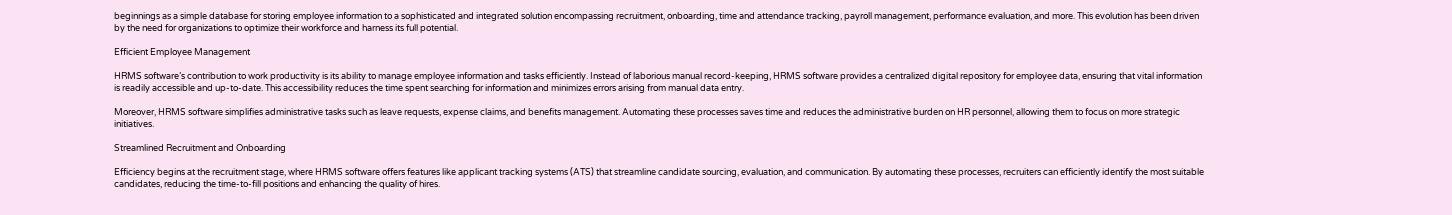beginnings as a simple database for storing employee information to a sophisticated and integrated solution encompassing recruitment, onboarding, time and attendance tracking, payroll management, performance evaluation, and more. This evolution has been driven by the need for organizations to optimize their workforce and harness its full potential.

Efficient Employee Management

HRMS software’s contribution to work productivity is its ability to manage employee information and tasks efficiently. Instead of laborious manual record-keeping, HRMS software provides a centralized digital repository for employee data, ensuring that vital information is readily accessible and up-to-date. This accessibility reduces the time spent searching for information and minimizes errors arising from manual data entry.

Moreover, HRMS software simplifies administrative tasks such as leave requests, expense claims, and benefits management. Automating these processes saves time and reduces the administrative burden on HR personnel, allowing them to focus on more strategic initiatives.

Streamlined Recruitment and Onboarding

Efficiency begins at the recruitment stage, where HRMS software offers features like applicant tracking systems (ATS) that streamline candidate sourcing, evaluation, and communication. By automating these processes, recruiters can efficiently identify the most suitable candidates, reducing the time-to-fill positions and enhancing the quality of hires.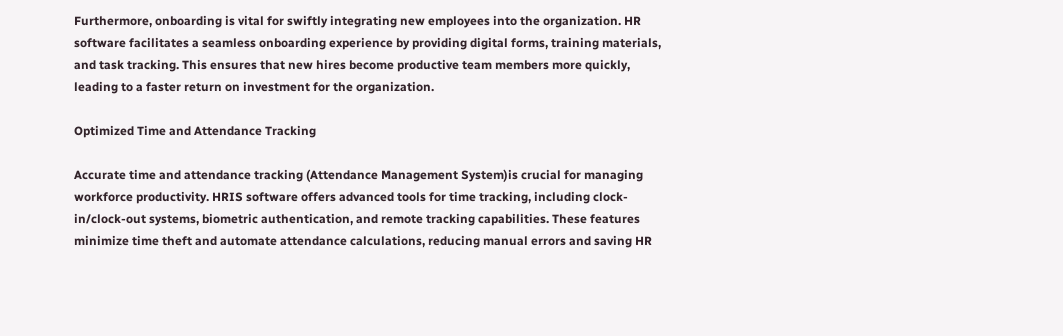Furthermore, onboarding is vital for swiftly integrating new employees into the organization. HR software facilitates a seamless onboarding experience by providing digital forms, training materials, and task tracking. This ensures that new hires become productive team members more quickly, leading to a faster return on investment for the organization.

Optimized Time and Attendance Tracking

Accurate time and attendance tracking (Attendance Management System)is crucial for managing workforce productivity. HRIS software offers advanced tools for time tracking, including clock-in/clock-out systems, biometric authentication, and remote tracking capabilities. These features minimize time theft and automate attendance calculations, reducing manual errors and saving HR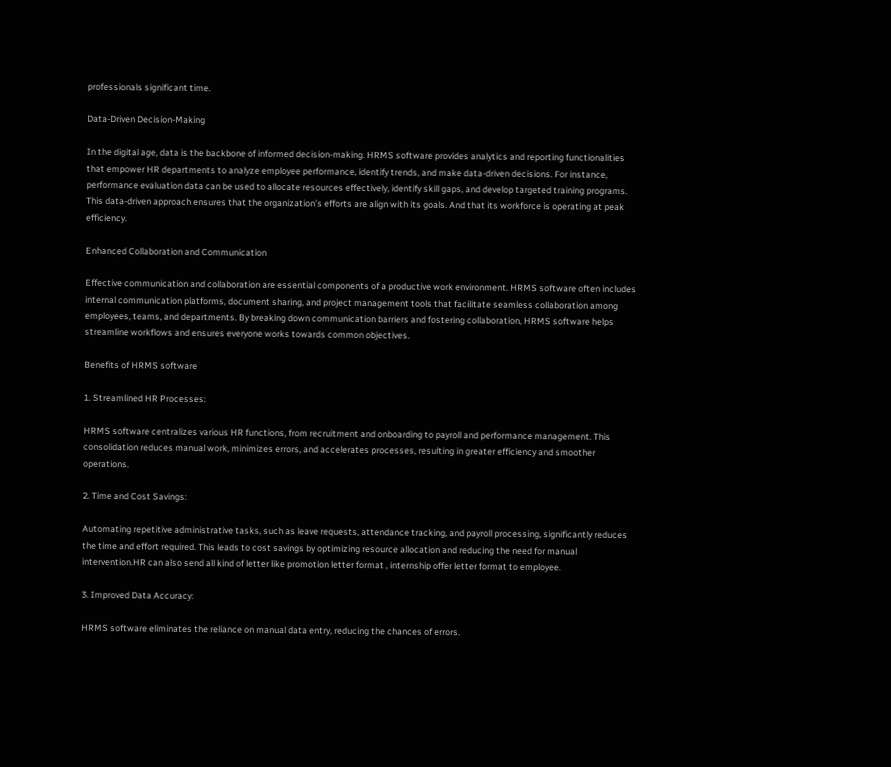professionals significant time.

Data-Driven Decision-Making

In the digital age, data is the backbone of informed decision-making. HRMS software provides analytics and reporting functionalities that empower HR departments to analyze employee performance, identify trends, and make data-driven decisions. For instance, performance evaluation data can be used to allocate resources effectively, identify skill gaps, and develop targeted training programs. This data-driven approach ensures that the organization’s efforts are align with its goals. And that its workforce is operating at peak efficiency.

Enhanced Collaboration and Communication

Effective communication and collaboration are essential components of a productive work environment. HRMS software often includes internal communication platforms, document sharing, and project management tools that facilitate seamless collaboration among employees, teams, and departments. By breaking down communication barriers and fostering collaboration, HRMS software helps streamline workflows and ensures everyone works towards common objectives.

Benefits of HRMS software

1. Streamlined HR Processes:

HRMS software centralizes various HR functions, from recruitment and onboarding to payroll and performance management. This consolidation reduces manual work, minimizes errors, and accelerates processes, resulting in greater efficiency and smoother operations.

2. Time and Cost Savings:

Automating repetitive administrative tasks, such as leave requests, attendance tracking, and payroll processing, significantly reduces the time and effort required. This leads to cost savings by optimizing resource allocation and reducing the need for manual intervention.HR can also send all kind of letter like promotion letter format , internship offer letter format to employee.

3. Improved Data Accuracy:

HRMS software eliminates the reliance on manual data entry, reducing the chances of errors.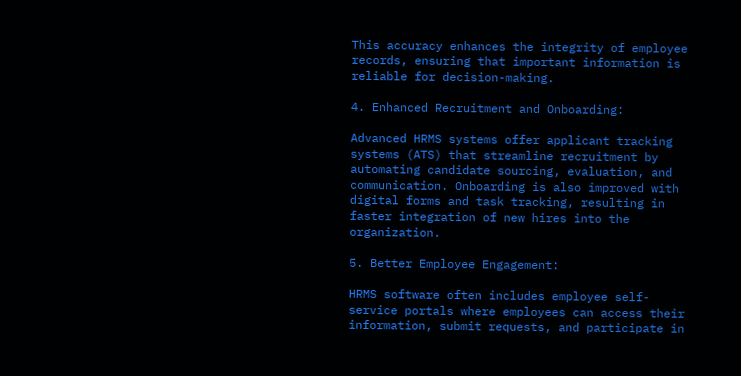This accuracy enhances the integrity of employee records, ensuring that important information is reliable for decision-making.

4. Enhanced Recruitment and Onboarding:

Advanced HRMS systems offer applicant tracking systems (ATS) that streamline recruitment by automating candidate sourcing, evaluation, and communication. Onboarding is also improved with digital forms and task tracking, resulting in faster integration of new hires into the organization.

5. Better Employee Engagement:

HRMS software often includes employee self-service portals where employees can access their information, submit requests, and participate in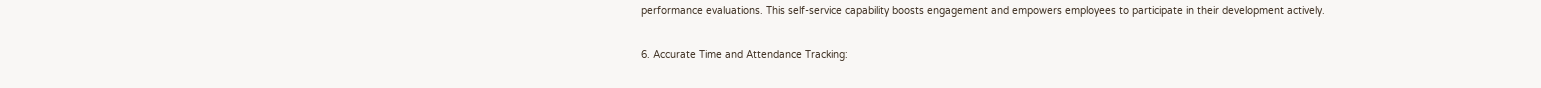performance evaluations. This self-service capability boosts engagement and empowers employees to participate in their development actively.

6. Accurate Time and Attendance Tracking: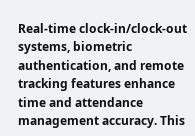Real-time clock-in/clock-out systems, biometric authentication, and remote tracking features enhance time and attendance management accuracy. This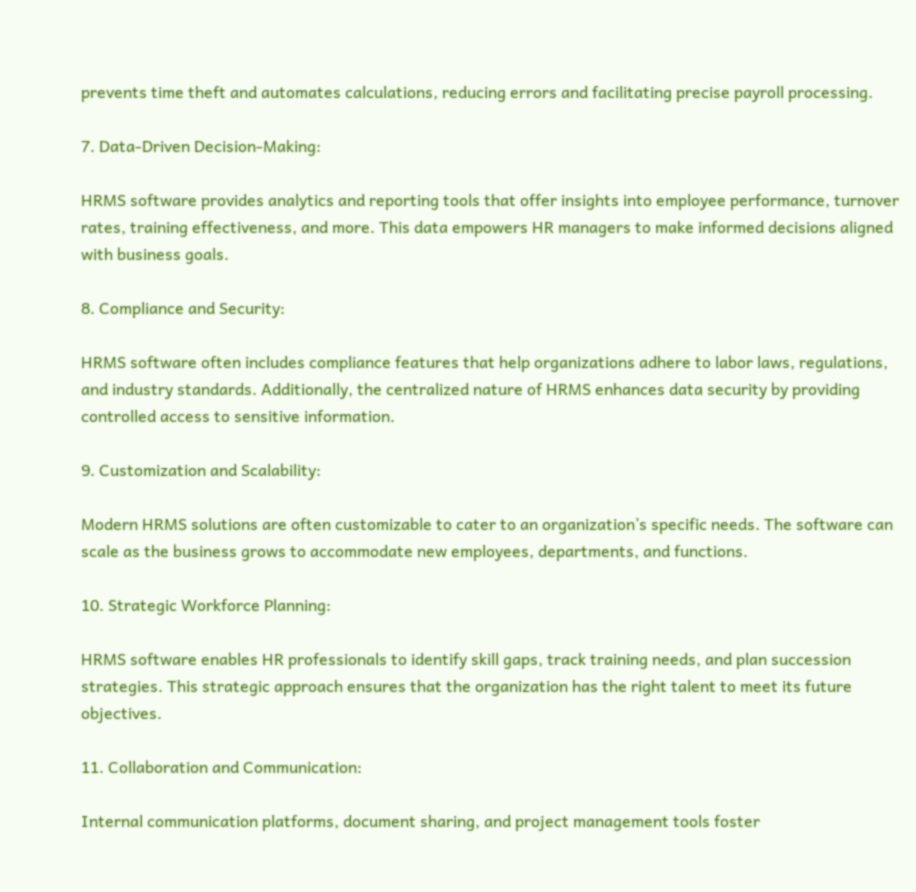prevents time theft and automates calculations, reducing errors and facilitating precise payroll processing.

7. Data-Driven Decision-Making:

HRMS software provides analytics and reporting tools that offer insights into employee performance, turnover rates, training effectiveness, and more. This data empowers HR managers to make informed decisions aligned with business goals.

8. Compliance and Security:

HRMS software often includes compliance features that help organizations adhere to labor laws, regulations, and industry standards. Additionally, the centralized nature of HRMS enhances data security by providing controlled access to sensitive information.

9. Customization and Scalability:

Modern HRMS solutions are often customizable to cater to an organization’s specific needs. The software can scale as the business grows to accommodate new employees, departments, and functions.

10. Strategic Workforce Planning:

HRMS software enables HR professionals to identify skill gaps, track training needs, and plan succession strategies. This strategic approach ensures that the organization has the right talent to meet its future objectives.

11. Collaboration and Communication:

Internal communication platforms, document sharing, and project management tools foster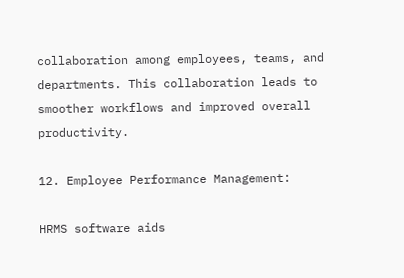collaboration among employees, teams, and departments. This collaboration leads to smoother workflows and improved overall productivity.

12. Employee Performance Management:

HRMS software aids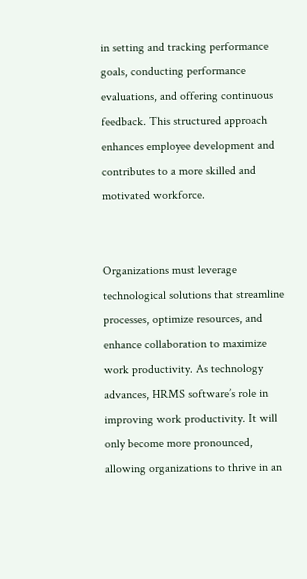in setting and tracking performance goals, conducting performance evaluations, and offering continuous feedback. This structured approach enhances employee development and contributes to a more skilled and motivated workforce.


Organizations must leverage technological solutions that streamline processes, optimize resources, and enhance collaboration to maximize work productivity. As technology advances, HRMS software’s role in improving work productivity. It will only become more pronounced, allowing organizations to thrive in an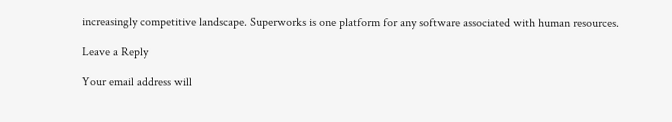increasingly competitive landscape. Superworks is one platform for any software associated with human resources.

Leave a Reply

Your email address will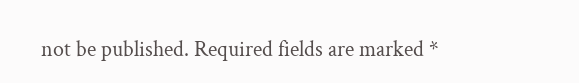not be published. Required fields are marked *